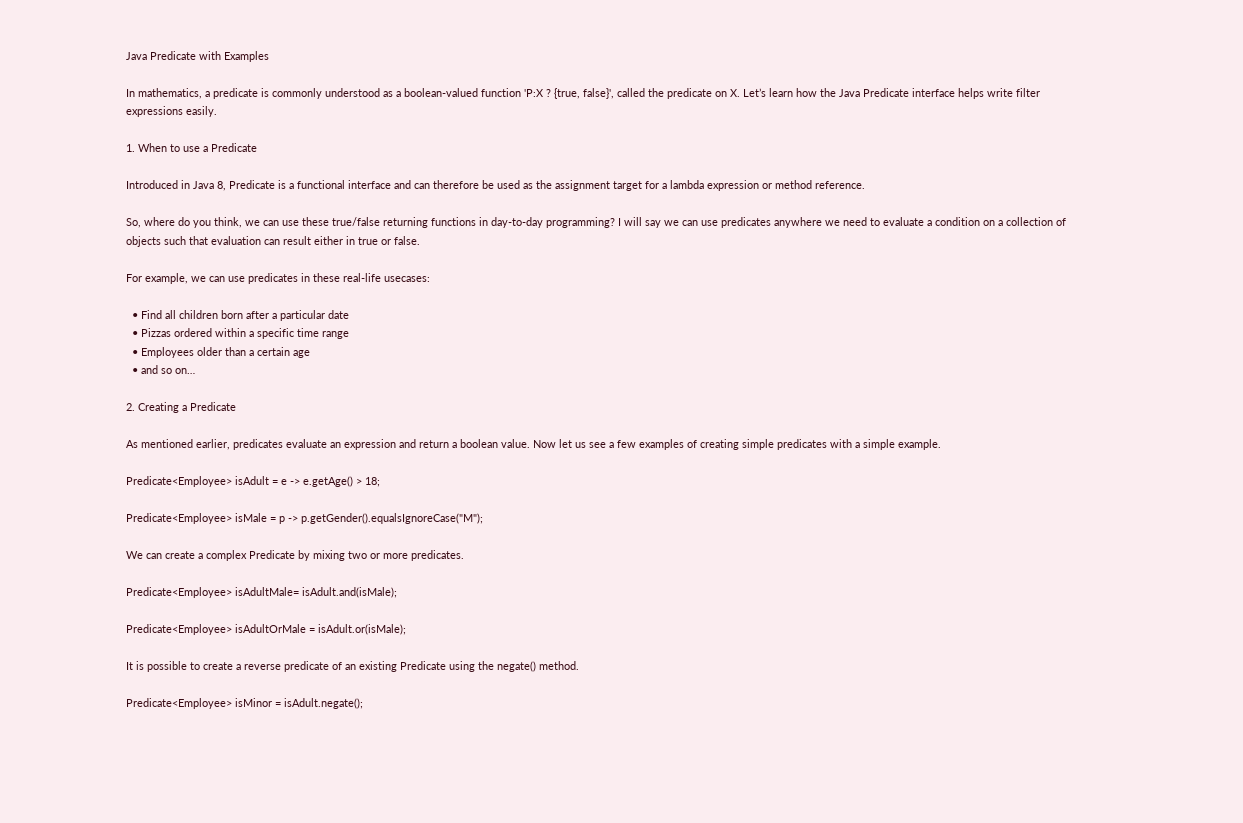Java Predicate with Examples

In mathematics, a predicate is commonly understood as a boolean-valued function 'P:X ? {true, false}', called the predicate on X. Let’s learn how the Java Predicate interface helps write filter expressions easily.

1. When to use a Predicate

Introduced in Java 8, Predicate is a functional interface and can therefore be used as the assignment target for a lambda expression or method reference.

So, where do you think, we can use these true/false returning functions in day-to-day programming? I will say we can use predicates anywhere we need to evaluate a condition on a collection of objects such that evaluation can result either in true or false.

For example, we can use predicates in these real-life usecases:

  • Find all children born after a particular date
  • Pizzas ordered within a specific time range
  • Employees older than a certain age
  • and so on…

2. Creating a Predicate

As mentioned earlier, predicates evaluate an expression and return a boolean value. Now let us see a few examples of creating simple predicates with a simple example.

Predicate<Employee> isAdult = e -> e.getAge() > 18;

Predicate<Employee> isMale = p -> p.getGender().equalsIgnoreCase("M");

We can create a complex Predicate by mixing two or more predicates.

Predicate<Employee> isAdultMale= isAdult.and(isMale);

Predicate<Employee> isAdultOrMale = isAdult.or(isMale);

It is possible to create a reverse predicate of an existing Predicate using the negate() method.

Predicate<Employee> isMinor = isAdult.negate();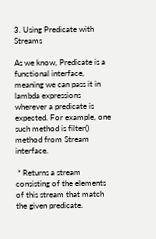3. Using Predicate with Streams

As we know, Predicate is a functional interface, meaning we can pass it in lambda expressions wherever a predicate is expected. For example, one such method is filter() method from Stream interface.

 * Returns a stream consisting of the elements of this stream that match the given predicate.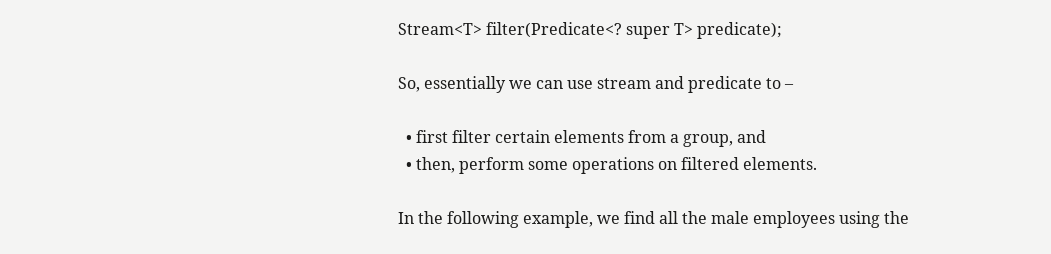Stream<T> filter(Predicate<? super T> predicate);

So, essentially we can use stream and predicate to –

  • first filter certain elements from a group, and
  • then, perform some operations on filtered elements.

In the following example, we find all the male employees using the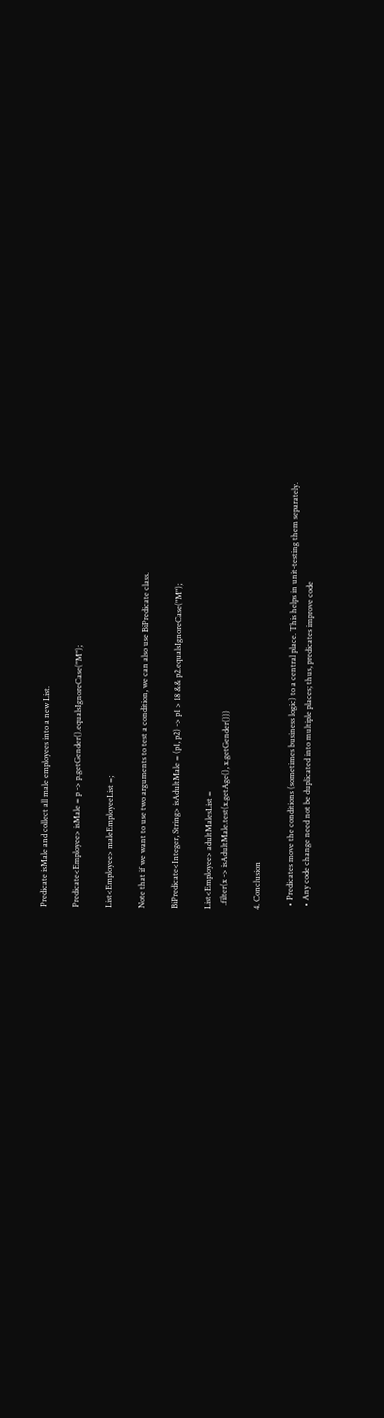Predicate isMale and collect all male employees into a new List.

Predicate<Employee> isMale = p -> p.getGender().equalsIgnoreCase("M");

List<Employee> maleEmployeeList =;

Note that if we want to use two arguments to test a condition, we can also use BiPredicate class.

BiPredicate<Integer, String> isAdultMale = (p1, p2) -> p1 > 18 && p2.equalsIgnoreCase("M");

List<Employee> adultMalesList =
  .filter(x -> isAdultMale.test(x.getAge(), x.getGender()))

4. Conclusion

  • Predicates move the conditions (sometimes business logic) to a central place. This helps in unit-testing them separately.
  • Any code change need not be duplicated into multiple places; thus, predicates improve code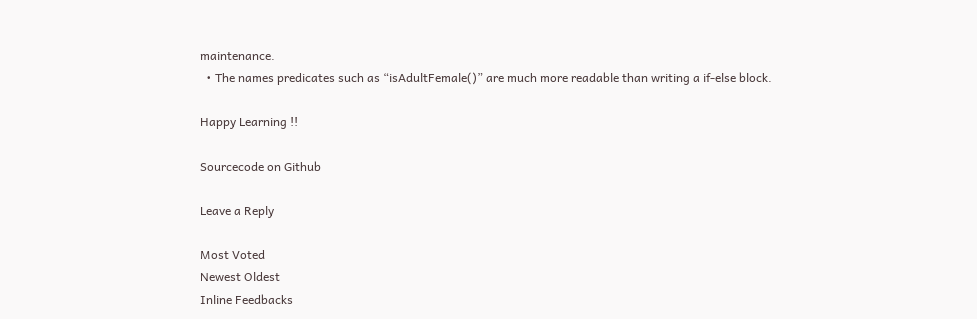maintenance.
  • The names predicates such as “isAdultFemale()” are much more readable than writing a if-else block.

Happy Learning !!

Sourcecode on Github

Leave a Reply

Most Voted
Newest Oldest
Inline Feedbacks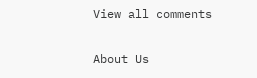View all comments

About Us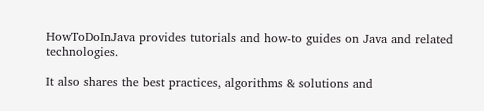HowToDoInJava provides tutorials and how-to guides on Java and related technologies.

It also shares the best practices, algorithms & solutions and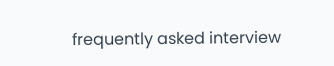frequently asked interview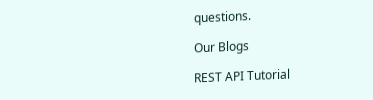questions.

Our Blogs

REST API Tutorial